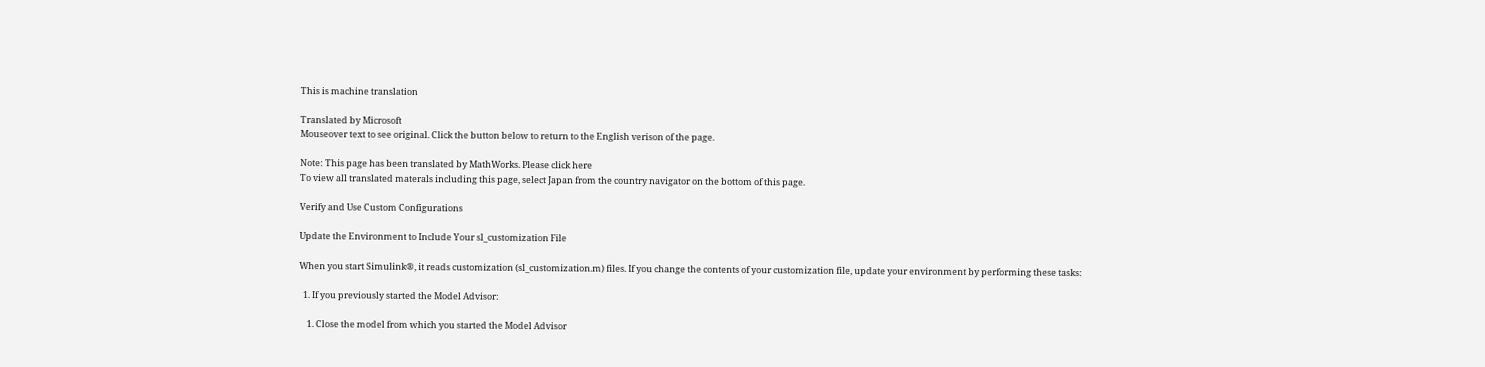This is machine translation

Translated by Microsoft
Mouseover text to see original. Click the button below to return to the English verison of the page.

Note: This page has been translated by MathWorks. Please click here
To view all translated materals including this page, select Japan from the country navigator on the bottom of this page.

Verify and Use Custom Configurations

Update the Environment to Include Your sl_customization File

When you start Simulink®, it reads customization (sl_customization.m) files. If you change the contents of your customization file, update your environment by performing these tasks:

  1. If you previously started the Model Advisor:

    1. Close the model from which you started the Model Advisor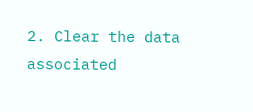2. Clear the data associated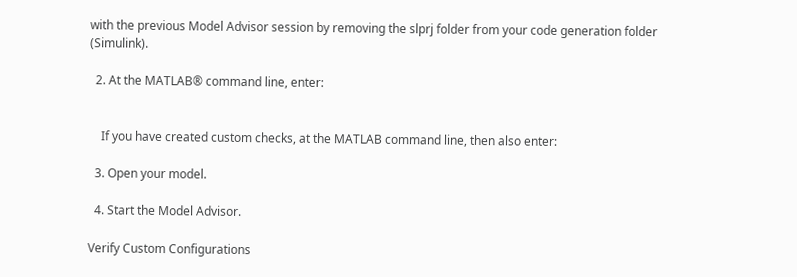with the previous Model Advisor session by removing the slprj folder from your code generation folder (Simulink).

  2. At the MATLAB® command line, enter:


    If you have created custom checks, at the MATLAB command line, then also enter:

  3. Open your model.

  4. Start the Model Advisor.

Verify Custom Configurations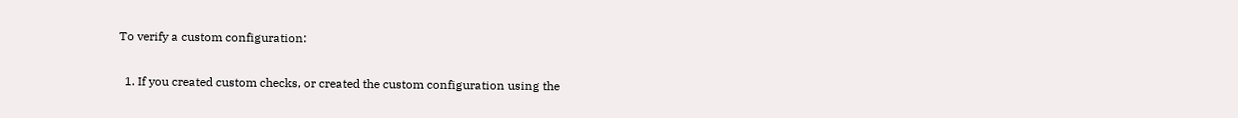To verify a custom configuration:

  1. If you created custom checks, or created the custom configuration using the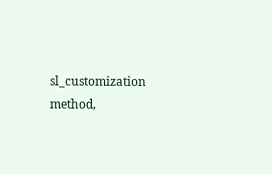sl_customization method,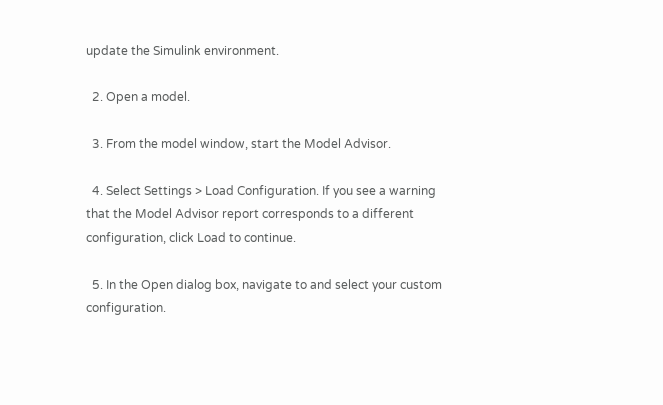update the Simulink environment.

  2. Open a model.

  3. From the model window, start the Model Advisor.

  4. Select Settings > Load Configuration. If you see a warning that the Model Advisor report corresponds to a different configuration, click Load to continue.

  5. In the Open dialog box, navigate to and select your custom configuration.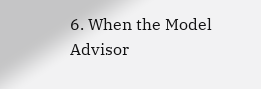6. When the Model Advisor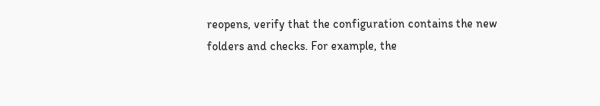reopens, verify that the configuration contains the new folders and checks. For example, the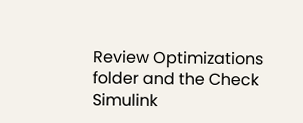Review Optimizations folder and the Check Simulink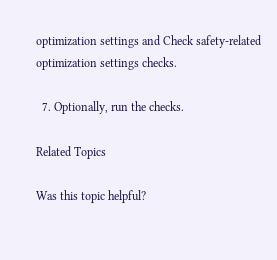optimization settings and Check safety-related optimization settings checks.

  7. Optionally, run the checks.

Related Topics

Was this topic helpful?